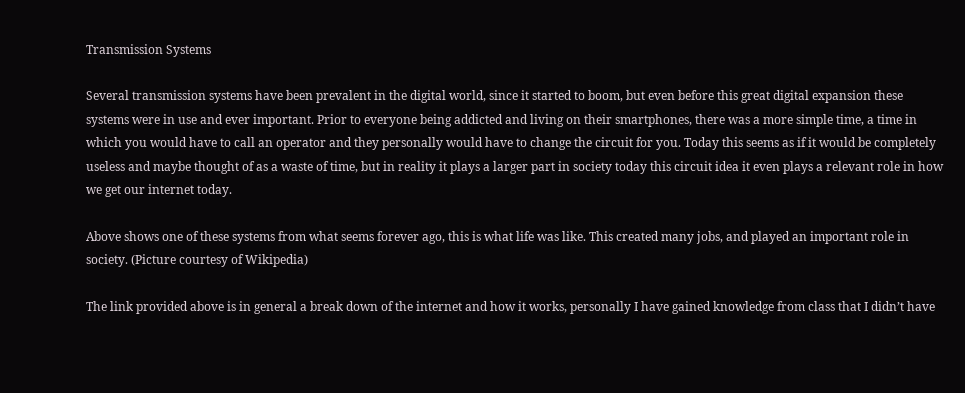Transmission Systems

Several transmission systems have been prevalent in the digital world, since it started to boom, but even before this great digital expansion these systems were in use and ever important. Prior to everyone being addicted and living on their smartphones, there was a more simple time, a time in which you would have to call an operator and they personally would have to change the circuit for you. Today this seems as if it would be completely useless and maybe thought of as a waste of time, but in reality it plays a larger part in society today this circuit idea it even plays a relevant role in how we get our internet today.

Above shows one of these systems from what seems forever ago, this is what life was like. This created many jobs, and played an important role in society. (Picture courtesy of Wikipedia)

The link provided above is in general a break down of the internet and how it works, personally I have gained knowledge from class that I didn’t have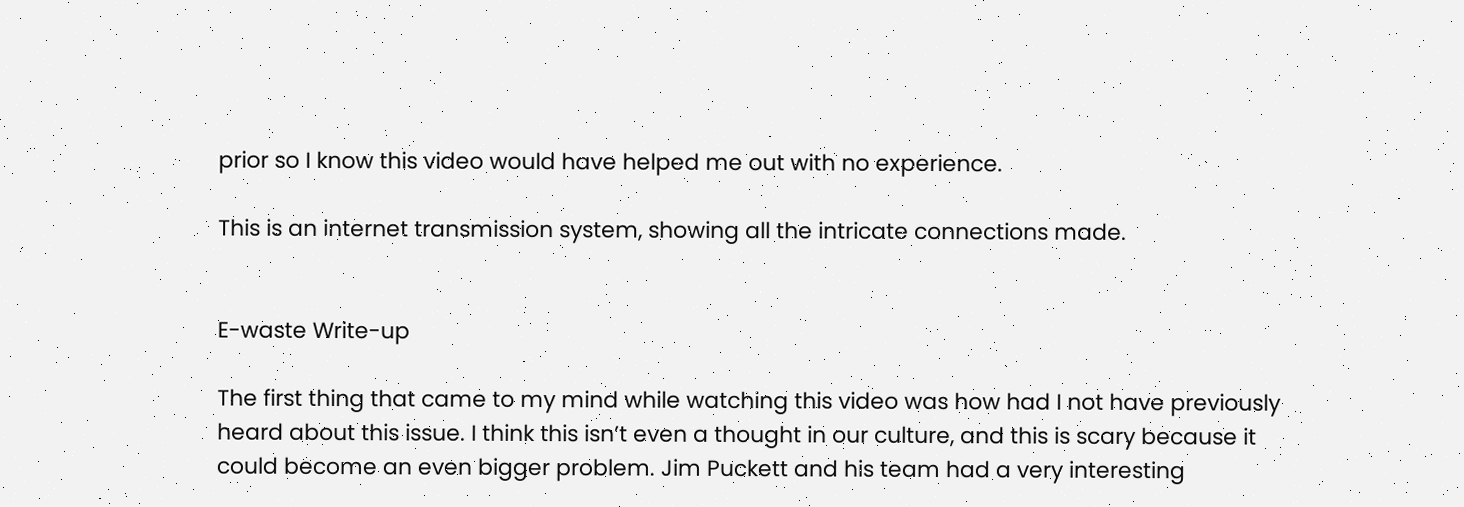prior so I know this video would have helped me out with no experience.

This is an internet transmission system, showing all the intricate connections made.


E-waste Write-up

The first thing that came to my mind while watching this video was how had I not have previously heard about this issue. I think this isn’t even a thought in our culture, and this is scary because it could become an even bigger problem. Jim Puckett and his team had a very interesting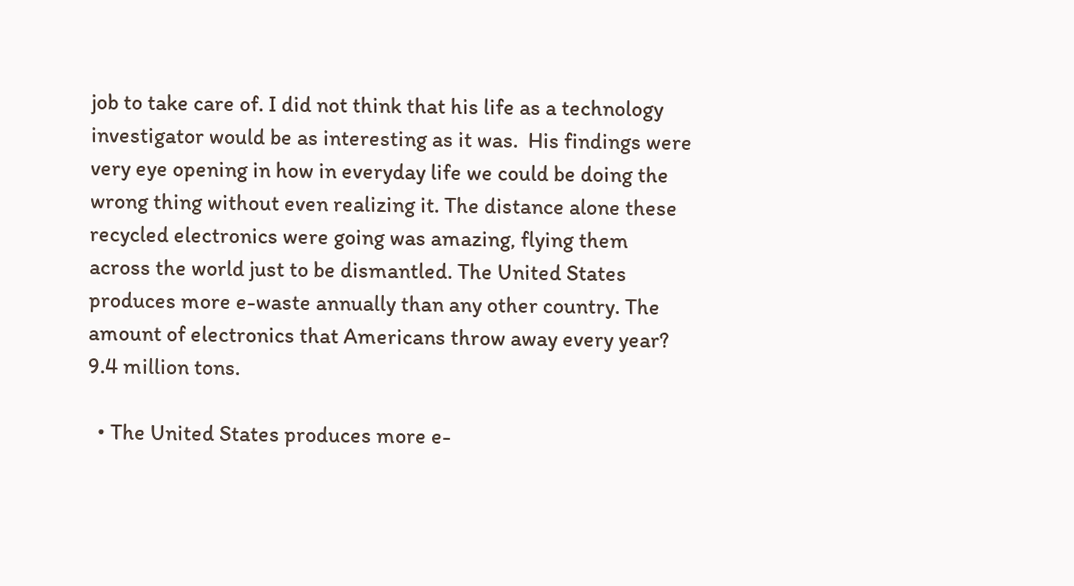job to take care of. I did not think that his life as a technology investigator would be as interesting as it was.  His findings were very eye opening in how in everyday life we could be doing the wrong thing without even realizing it. The distance alone these recycled electronics were going was amazing, flying them across the world just to be dismantled. The United States produces more e-waste annually than any other country. The amount of electronics that Americans throw away every year? 9.4 million tons.

  • The United States produces more e-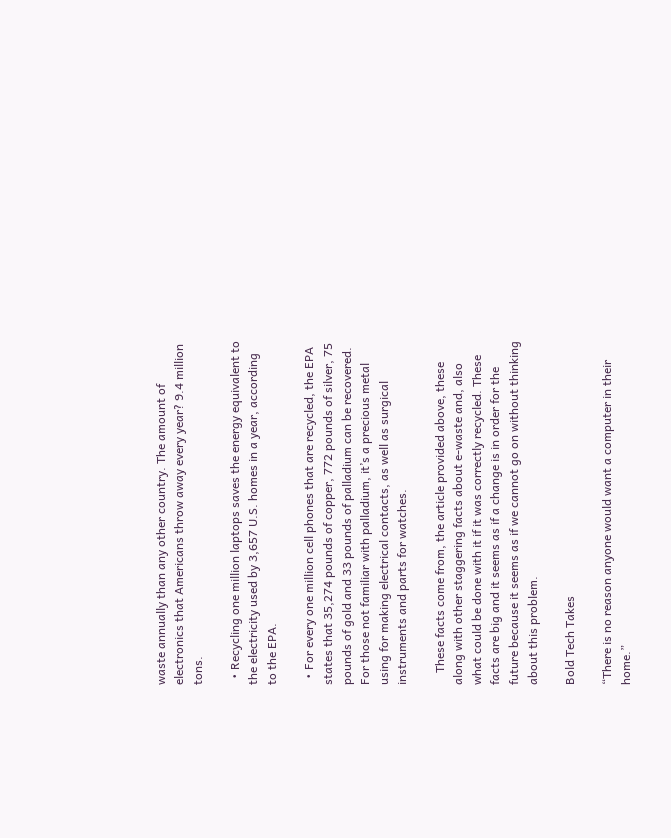waste annually than any other country. The amount of electronics that Americans throw away every year? 9.4 million tons.

  • Recycling one million laptops saves the energy equivalent to the electricity used by 3,657 U.S. homes in a year, according to the EPA.

  • For every one million cell phones that are recycled, the EPA states that 35,274 pounds of copper, 772 pounds of silver, 75 pounds of gold and 33 pounds of palladium can be recovered. For those not familiar with palladium, it’s a precious metal using for making electrical contacts, as well as surgical instruments and parts for watches.

    These facts come from, the article provided above, these along with other staggering facts about e-waste and, also what could be done with it if it was correctly recycled. These facts are big and it seems as if a change is in order for the future because it seems as if we cannot go on without thinking about this problem.

Bold Tech Takes

“There is no reason anyone would want a computer in their home.”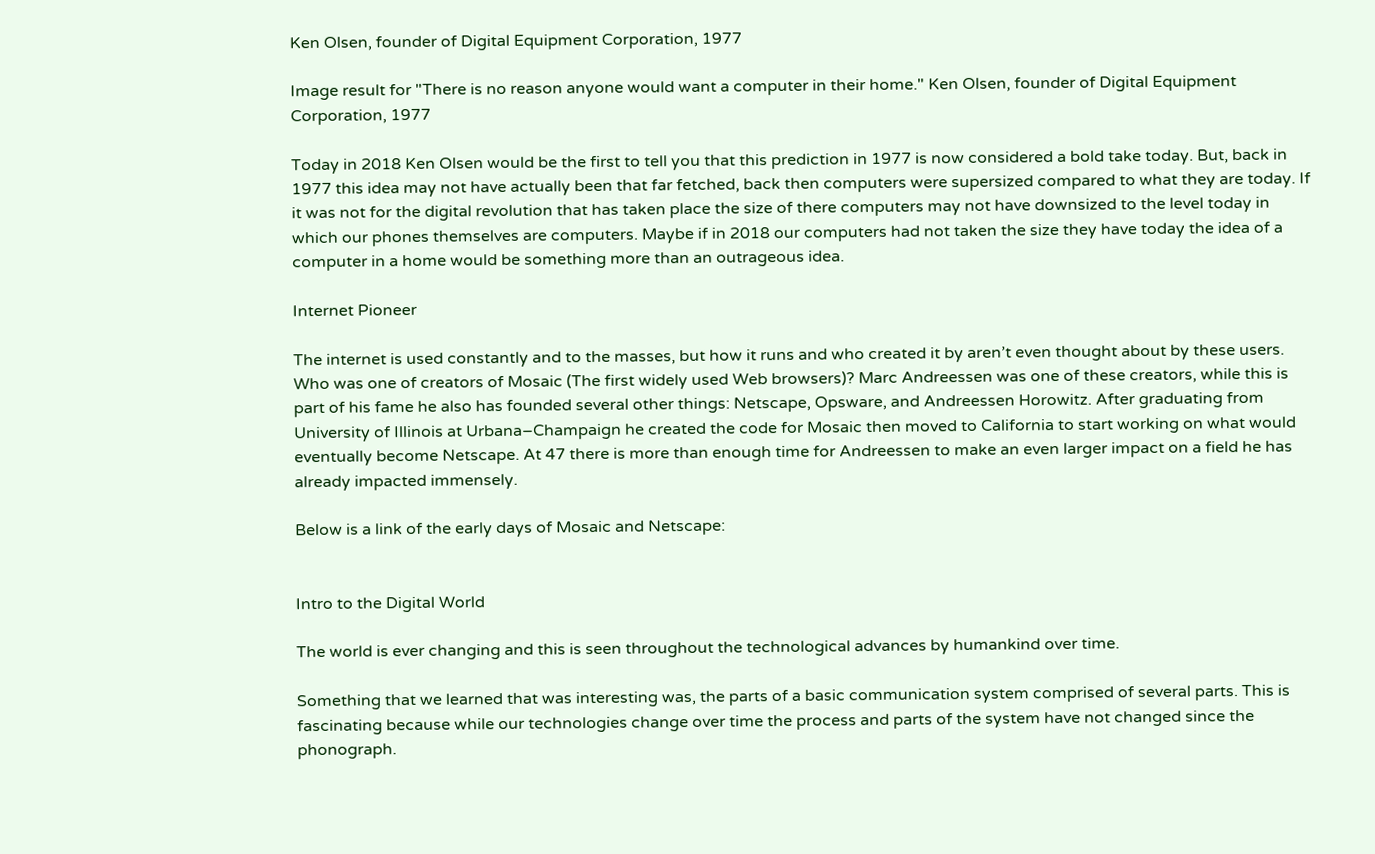Ken Olsen, founder of Digital Equipment Corporation, 1977

Image result for "There is no reason anyone would want a computer in their home." Ken Olsen, founder of Digital Equipment Corporation, 1977

Today in 2018 Ken Olsen would be the first to tell you that this prediction in 1977 is now considered a bold take today. But, back in 1977 this idea may not have actually been that far fetched, back then computers were supersized compared to what they are today. If it was not for the digital revolution that has taken place the size of there computers may not have downsized to the level today in which our phones themselves are computers. Maybe if in 2018 our computers had not taken the size they have today the idea of a computer in a home would be something more than an outrageous idea.

Internet Pioneer

The internet is used constantly and to the masses, but how it runs and who created it by aren’t even thought about by these users.  Who was one of creators of Mosaic (The first widely used Web browsers)? Marc Andreessen was one of these creators, while this is part of his fame he also has founded several other things: Netscape, Opsware, and Andreessen Horowitz. After graduating from University of Illinois at Urbana–Champaign he created the code for Mosaic then moved to California to start working on what would eventually become Netscape. At 47 there is more than enough time for Andreessen to make an even larger impact on a field he has already impacted immensely.

Below is a link of the early days of Mosaic and Netscape:


Intro to the Digital World

The world is ever changing and this is seen throughout the technological advances by humankind over time.

Something that we learned that was interesting was, the parts of a basic communication system comprised of several parts. This is fascinating because while our technologies change over time the process and parts of the system have not changed since the phonograph.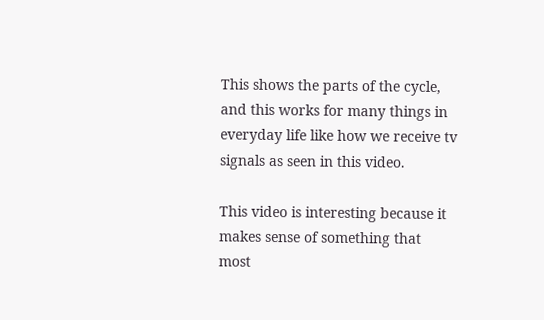This shows the parts of the cycle, and this works for many things in everyday life like how we receive tv signals as seen in this video.

This video is interesting because it makes sense of something that most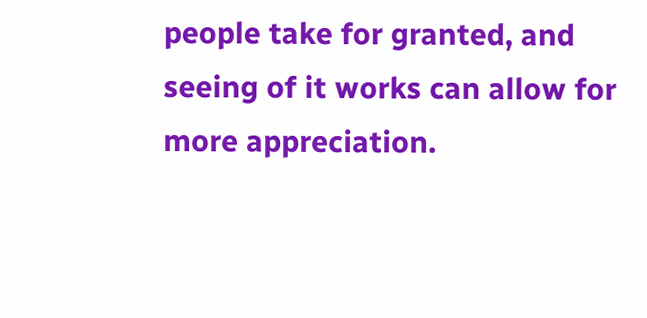people take for granted, and seeing of it works can allow for more appreciation.